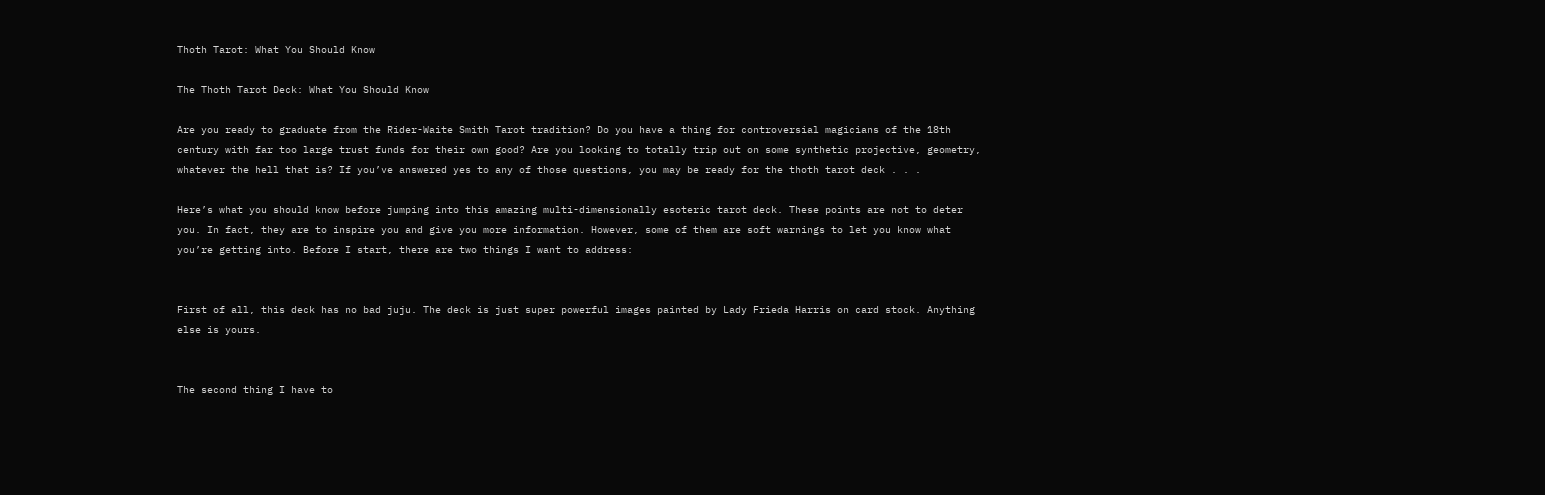Thoth Tarot: What You Should Know

The Thoth Tarot Deck: What You Should Know

Are you ready to graduate from the Rider-Waite Smith Tarot tradition? Do you have a thing for controversial magicians of the 18th century with far too large trust funds for their own good? Are you looking to totally trip out on some synthetic projective, geometry, whatever the hell that is? If you’ve answered yes to any of those questions, you may be ready for the thoth tarot deck . . .

Here’s what you should know before jumping into this amazing multi-dimensionally esoteric tarot deck. These points are not to deter you. In fact, they are to inspire you and give you more information. However, some of them are soft warnings to let you know what you’re getting into. Before I start, there are two things I want to address:


First of all, this deck has no bad juju. The deck is just super powerful images painted by Lady Frieda Harris on card stock. Anything else is yours.


The second thing I have to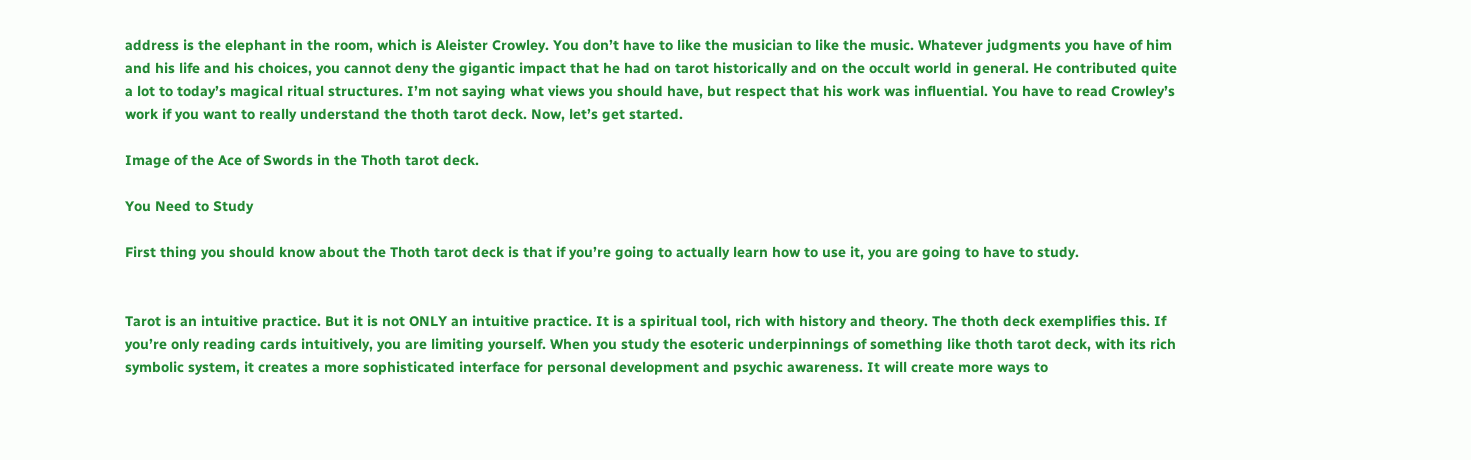address is the elephant in the room, which is Aleister Crowley. You don’t have to like the musician to like the music. Whatever judgments you have of him and his life and his choices, you cannot deny the gigantic impact that he had on tarot historically and on the occult world in general. He contributed quite a lot to today’s magical ritual structures. I’m not saying what views you should have, but respect that his work was influential. You have to read Crowley’s work if you want to really understand the thoth tarot deck. Now, let’s get started.

Image of the Ace of Swords in the Thoth tarot deck.

You Need to Study

First thing you should know about the Thoth tarot deck is that if you’re going to actually learn how to use it, you are going to have to study.


Tarot is an intuitive practice. But it is not ONLY an intuitive practice. It is a spiritual tool, rich with history and theory. The thoth deck exemplifies this. If you’re only reading cards intuitively, you are limiting yourself. When you study the esoteric underpinnings of something like thoth tarot deck, with its rich symbolic system, it creates a more sophisticated interface for personal development and psychic awareness. It will create more ways to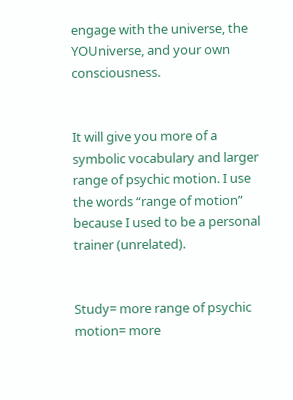engage with the universe, the YOUniverse, and your own consciousness.


It will give you more of a symbolic vocabulary and larger range of psychic motion. I use the words “range of motion” because I used to be a personal trainer (unrelated).


Study= more range of psychic motion= more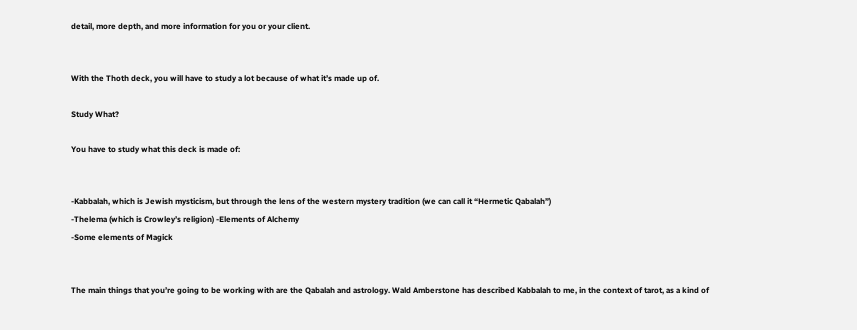detail, more depth, and more information for you or your client.


With the Thoth deck, you will have to study a lot because of what it’s made up of.

Study What?

You have to study what this deck is made of:


-Kabbalah, which is Jewish mysticism, but through the lens of the western mystery tradition (we can call it “Hermetic Qabalah”)
-Thelema (which is Crowley’s religion) -Elements of Alchemy
-Some elements of Magick


The main things that you’re going to be working with are the Qabalah and astrology. Wald Amberstone has described Kabbalah to me, in the context of tarot, as a kind of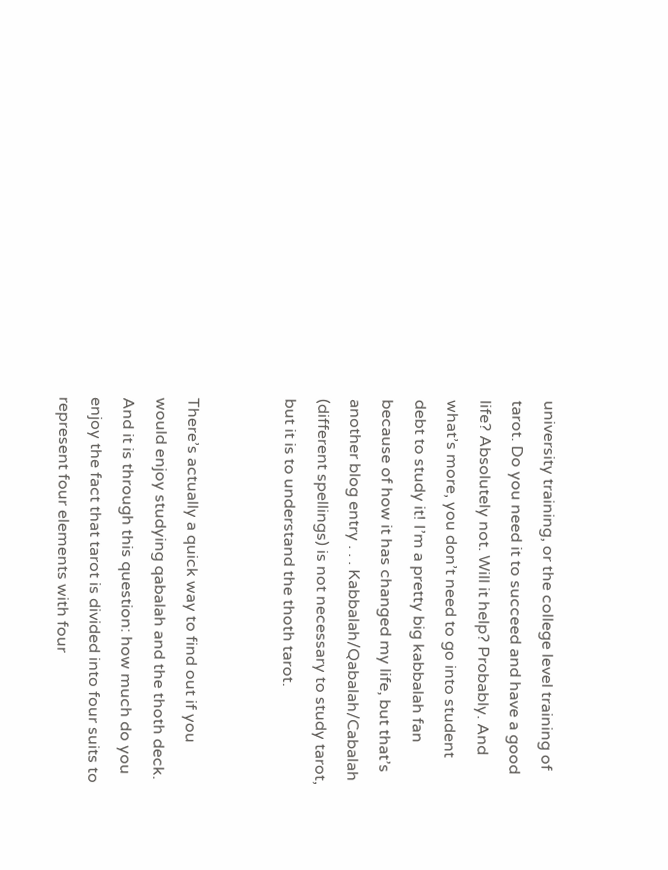university training, or the college level training of tarot. Do you need it to succeed and have a good life? Absolutely not. Will it help? Probably. And what’s more, you don’t need to go into student debt to study it! I’m a pretty big kabbalah fan because of how it has changed my life, but that’s another blog entry . . . Kabbalah/Qabalah/Cabalah (different spellings) is not necessary to study tarot, but it is to understand the thoth tarot.


There’s actually a quick way to find out if you would enjoy studying qabalah and the thoth deck. And it is through this question: how much do you enjoy the fact that tarot is divided into four suits to represent four elements with four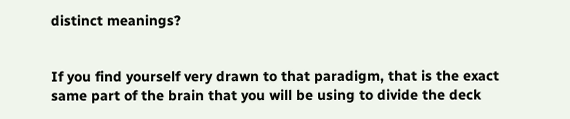distinct meanings?


If you find yourself very drawn to that paradigm, that is the exact same part of the brain that you will be using to divide the deck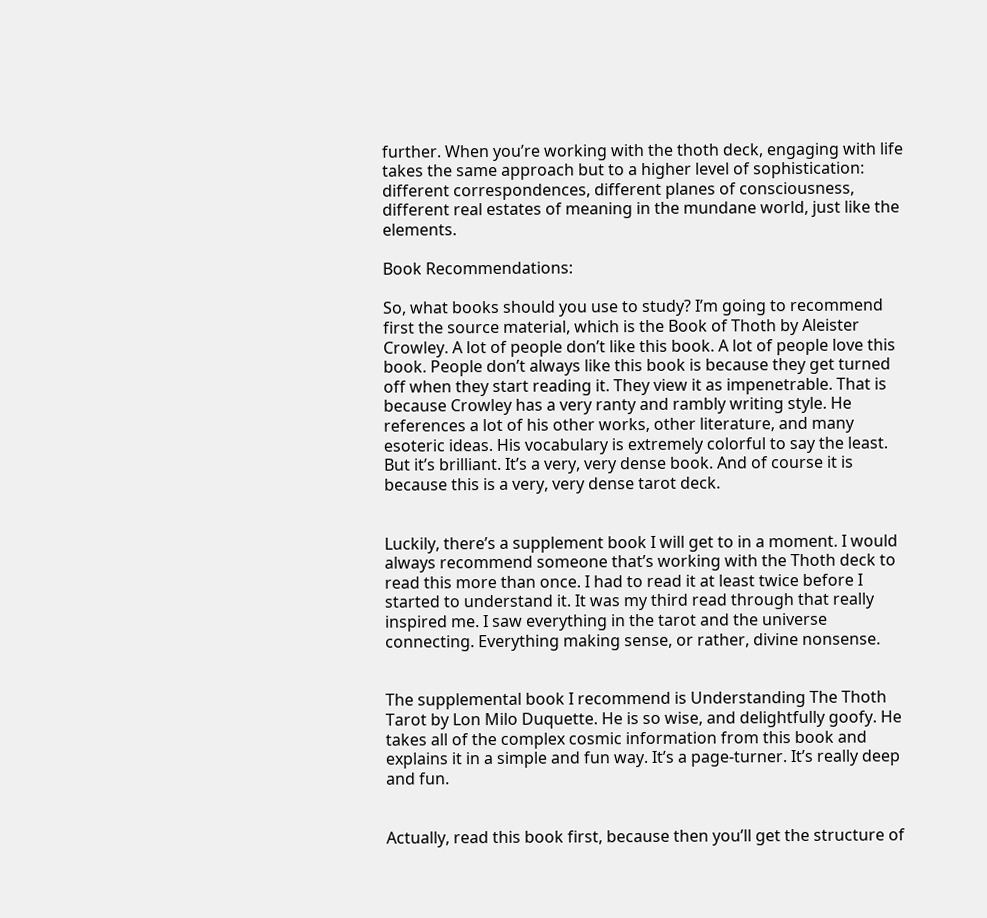further. When you’re working with the thoth deck, engaging with life takes the same approach but to a higher level of sophistication: different correspondences, different planes of consciousness, different real estates of meaning in the mundane world, just like the elements.

Book Recommendations:

So, what books should you use to study? I’m going to recommend first the source material, which is the Book of Thoth by Aleister Crowley. A lot of people don’t like this book. A lot of people love this book. People don’t always like this book is because they get turned off when they start reading it. They view it as impenetrable. That is because Crowley has a very ranty and rambly writing style. He references a lot of his other works, other literature, and many esoteric ideas. His vocabulary is extremely colorful to say the least. But it’s brilliant. It’s a very, very dense book. And of course it is because this is a very, very dense tarot deck.


Luckily, there’s a supplement book I will get to in a moment. I would always recommend someone that’s working with the Thoth deck to read this more than once. I had to read it at least twice before I started to understand it. It was my third read through that really inspired me. I saw everything in the tarot and the universe connecting. Everything making sense, or rather, divine nonsense.


The supplemental book I recommend is Understanding The Thoth Tarot by Lon Milo Duquette. He is so wise, and delightfully goofy. He takes all of the complex cosmic information from this book and explains it in a simple and fun way. It’s a page-turner. It’s really deep and fun.


Actually, read this book first, because then you’ll get the structure of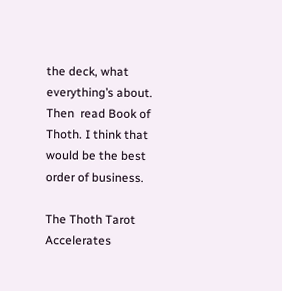the deck, what everything’s about. Then  read Book of Thoth. I think that would be the best order of business.

The Thoth Tarot Accelerates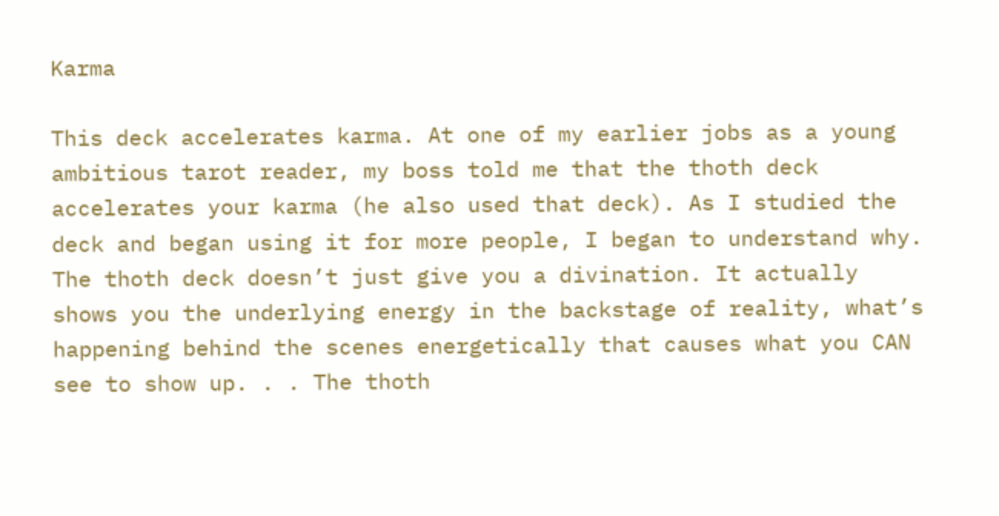Karma

This deck accelerates karma. At one of my earlier jobs as a young ambitious tarot reader, my boss told me that the thoth deck accelerates your karma (he also used that deck). As I studied the deck and began using it for more people, I began to understand why. The thoth deck doesn’t just give you a divination. It actually shows you the underlying energy in the backstage of reality, what’s happening behind the scenes energetically that causes what you CAN see to show up. . . The thoth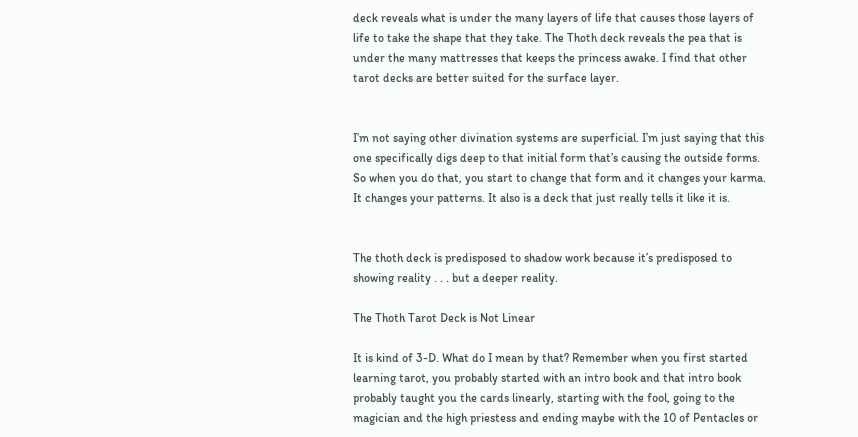deck reveals what is under the many layers of life that causes those layers of life to take the shape that they take. The Thoth deck reveals the pea that is under the many mattresses that keeps the princess awake. I find that other tarot decks are better suited for the surface layer.


I’m not saying other divination systems are superficial. I’m just saying that this one specifically digs deep to that initial form that’s causing the outside forms. So when you do that, you start to change that form and it changes your karma. It changes your patterns. It also is a deck that just really tells it like it is.


The thoth deck is predisposed to shadow work because it’s predisposed to showing reality . . . but a deeper reality.

The Thoth Tarot Deck is Not Linear

It is kind of 3-D. What do I mean by that? Remember when you first started learning tarot, you probably started with an intro book and that intro book probably taught you the cards linearly, starting with the fool, going to the magician and the high priestess and ending maybe with the 10 of Pentacles or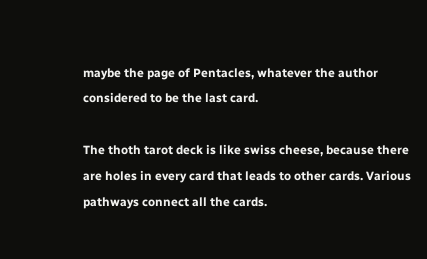maybe the page of Pentacles, whatever the author considered to be the last card.

The thoth tarot deck is like swiss cheese, because there are holes in every card that leads to other cards. Various pathways connect all the cards.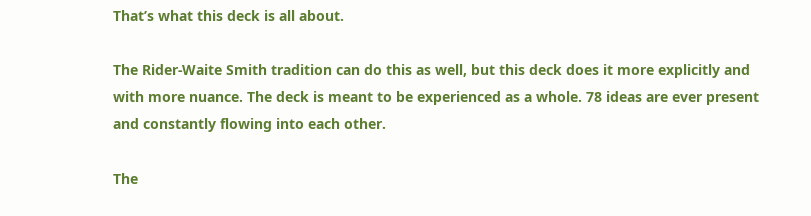That’s what this deck is all about.

The Rider-Waite Smith tradition can do this as well, but this deck does it more explicitly and with more nuance. The deck is meant to be experienced as a whole. 78 ideas are ever present and constantly flowing into each other.

The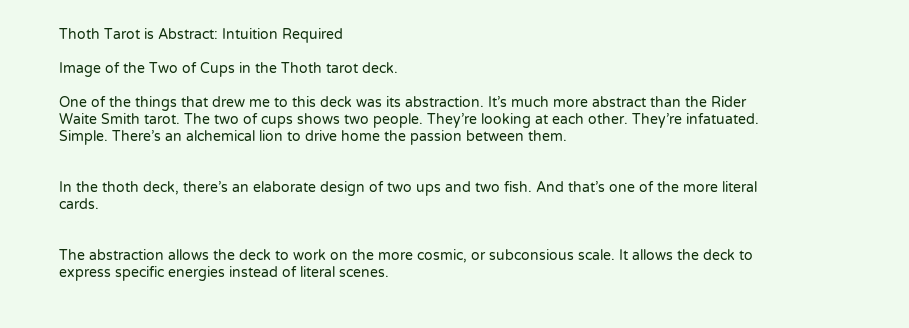Thoth Tarot is Abstract: Intuition Required

Image of the Two of Cups in the Thoth tarot deck.

One of the things that drew me to this deck was its abstraction. It’s much more abstract than the Rider Waite Smith tarot. The two of cups shows two people. They’re looking at each other. They’re infatuated. Simple. There’s an alchemical lion to drive home the passion between them.


In the thoth deck, there’s an elaborate design of two ups and two fish. And that’s one of the more literal cards.


The abstraction allows the deck to work on the more cosmic, or subconsious scale. It allows the deck to express specific energies instead of literal scenes.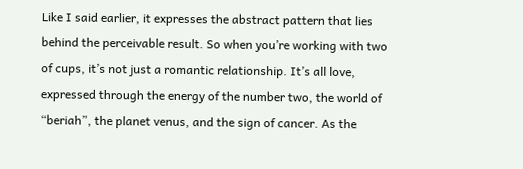Like I said earlier, it expresses the abstract pattern that lies behind the perceivable result. So when you’re working with two of cups, it’s not just a romantic relationship. It’s all love, expressed through the energy of the number two, the world of “beriah”, the planet venus, and the sign of cancer. As the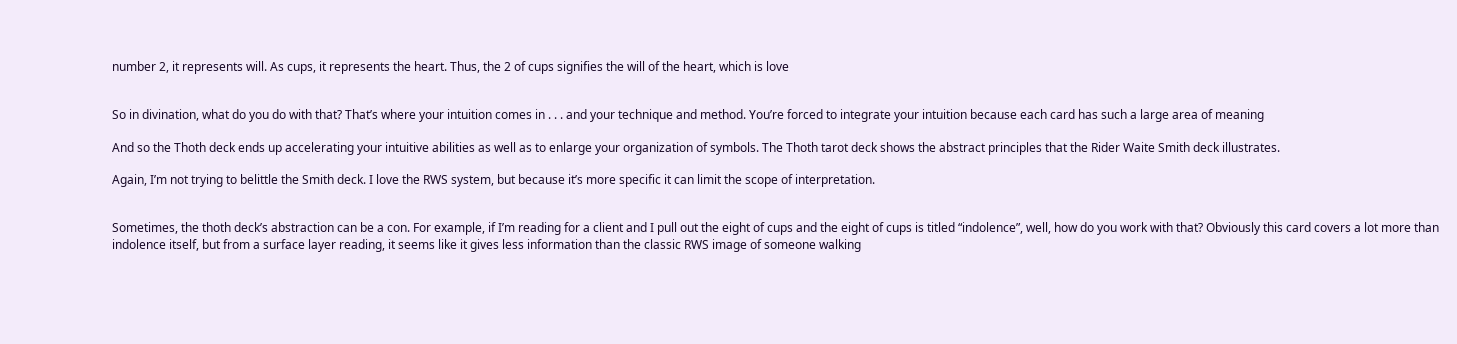number 2, it represents will. As cups, it represents the heart. Thus, the 2 of cups signifies the will of the heart, which is love


So in divination, what do you do with that? That’s where your intuition comes in . . . and your technique and method. You’re forced to integrate your intuition because each card has such a large area of meaning

And so the Thoth deck ends up accelerating your intuitive abilities as well as to enlarge your organization of symbols. The Thoth tarot deck shows the abstract principles that the Rider Waite Smith deck illustrates.

Again, I’m not trying to belittle the Smith deck. I love the RWS system, but because it’s more specific it can limit the scope of interpretation.


Sometimes, the thoth deck’s abstraction can be a con. For example, if I’m reading for a client and I pull out the eight of cups and the eight of cups is titled “indolence”, well, how do you work with that? Obviously this card covers a lot more than indolence itself, but from a surface layer reading, it seems like it gives less information than the classic RWS image of someone walking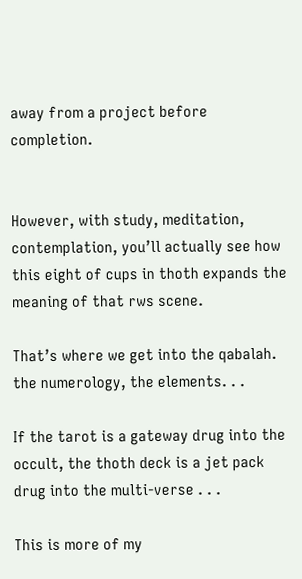away from a project before completion.


However, with study, meditation, contemplation, you’ll actually see how this eight of cups in thoth expands the meaning of that rws scene.

That’s where we get into the qabalah. the numerology, the elements. . .

If the tarot is a gateway drug into the occult, the thoth deck is a jet pack drug into the multi-verse . . .

This is more of my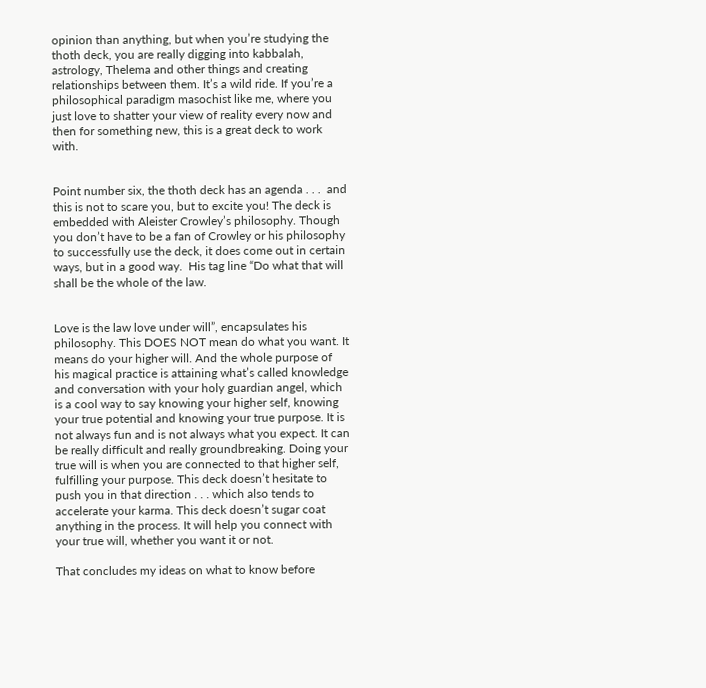opinion than anything, but when you’re studying the thoth deck, you are really digging into kabbalah, astrology, Thelema and other things and creating relationships between them. It’s a wild ride. If you’re a philosophical paradigm masochist like me, where you just love to shatter your view of reality every now and then for something new, this is a great deck to work with.


Point number six, the thoth deck has an agenda . . .  and this is not to scare you, but to excite you! The deck is embedded with Aleister Crowley’s philosophy. Though you don’t have to be a fan of Crowley or his philosophy to successfully use the deck, it does come out in certain ways, but in a good way.  His tag line “Do what that will shall be the whole of the law.


Love is the law love under will”, encapsulates his philosophy. This DOES NOT mean do what you want. It means do your higher will. And the whole purpose of his magical practice is attaining what’s called knowledge and conversation with your holy guardian angel, which is a cool way to say knowing your higher self, knowing your true potential and knowing your true purpose. It is not always fun and is not always what you expect. It can be really difficult and really groundbreaking. Doing your true will is when you are connected to that higher self, fulfilling your purpose. This deck doesn’t hesitate to push you in that direction . . . which also tends to accelerate your karma. This deck doesn’t sugar coat anything in the process. It will help you connect with your true will, whether you want it or not.

That concludes my ideas on what to know before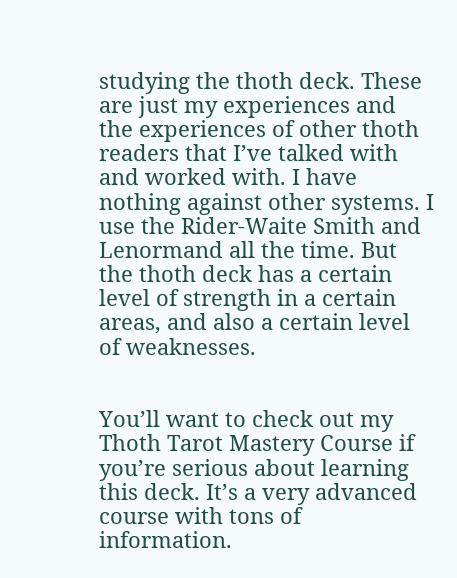studying the thoth deck. These are just my experiences and the experiences of other thoth readers that I’ve talked with and worked with. I have nothing against other systems. I use the Rider-Waite Smith and Lenormand all the time. But the thoth deck has a certain level of strength in a certain areas, and also a certain level of weaknesses.


You’ll want to check out my Thoth Tarot Mastery Course if you’re serious about learning this deck. It’s a very advanced course with tons of information.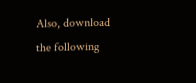Also, download the following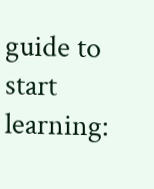guide to start learning: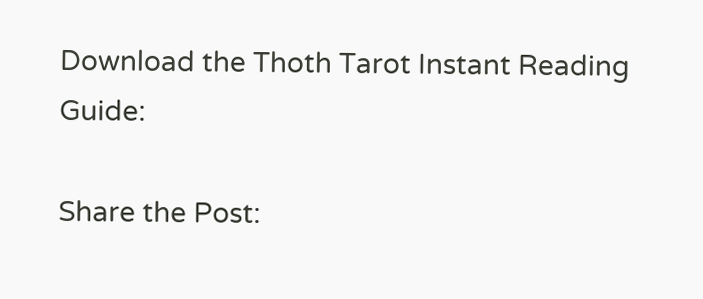Download the Thoth Tarot Instant Reading Guide:

Share the Post: